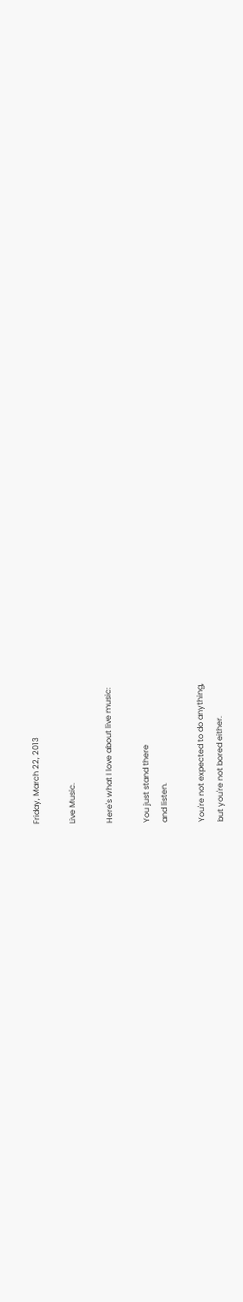Friday, March 22, 2013

Live Music.

Here's what I love about live music:

You just stand there
and listen.

You're not expected to do anything,
but you're not bored either.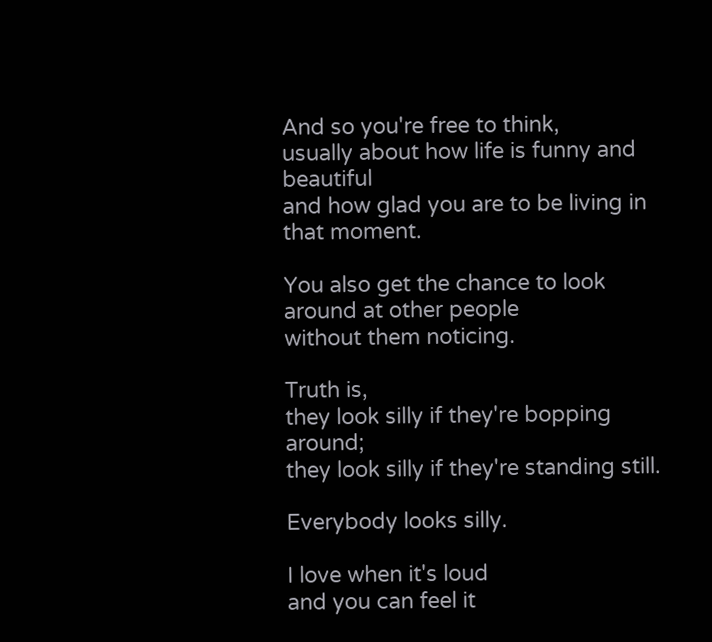And so you're free to think,
usually about how life is funny and beautiful
and how glad you are to be living in that moment.

You also get the chance to look around at other people
without them noticing.

Truth is,
they look silly if they're bopping around;
they look silly if they're standing still.

Everybody looks silly.

I love when it's loud
and you can feel it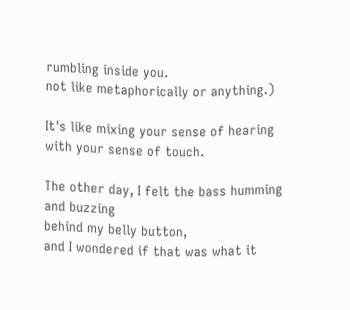rumbling inside you.
not like metaphorically or anything.)

It's like mixing your sense of hearing
with your sense of touch.

The other day, I felt the bass humming and buzzing
behind my belly button,
and I wondered if that was what it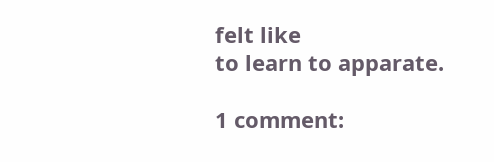felt like
to learn to apparate.

1 comment: